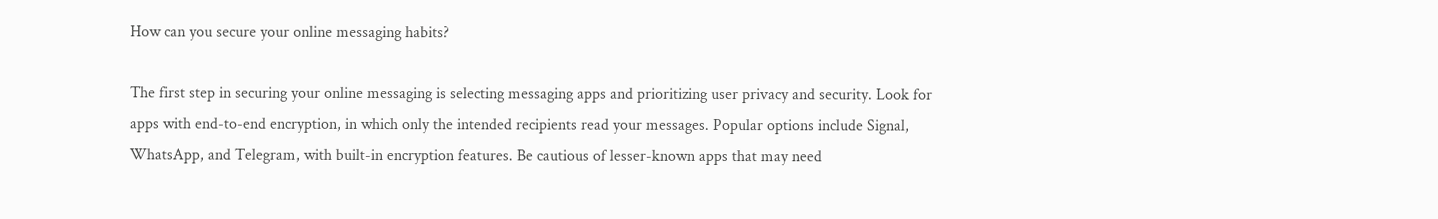How can you secure your online messaging habits?

The first step in securing your online messaging is selecting messaging apps and prioritizing user privacy and security. Look for apps with end-to-end encryption, in which only the intended recipients read your messages. Popular options include Signal, WhatsApp, and Telegram, with built-in encryption features. Be cautious of lesser-known apps that may need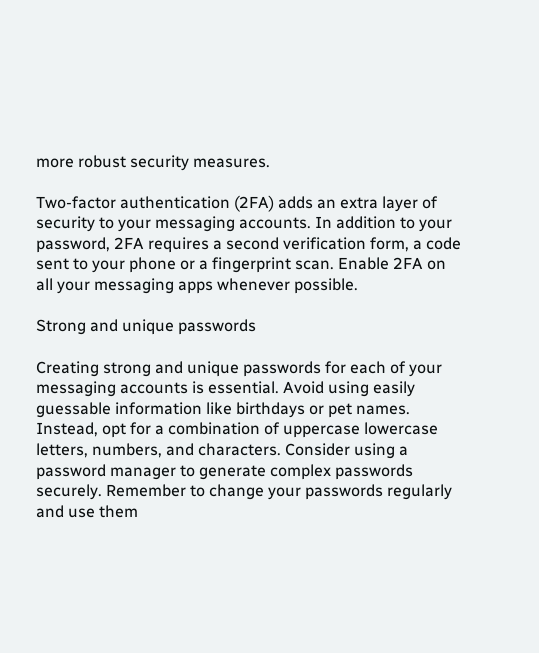more robust security measures.

Two-factor authentication (2FA) adds an extra layer of security to your messaging accounts. In addition to your password, 2FA requires a second verification form, a code sent to your phone or a fingerprint scan. Enable 2FA on all your messaging apps whenever possible.

Strong and unique passwords

Creating strong and unique passwords for each of your messaging accounts is essential. Avoid using easily guessable information like birthdays or pet names. Instead, opt for a combination of uppercase lowercase letters, numbers, and characters. Consider using a password manager to generate complex passwords securely. Remember to change your passwords regularly and use them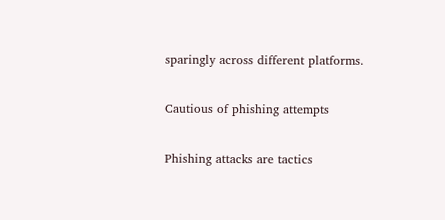sparingly across different platforms.

Cautious of phishing attempts

Phishing attacks are tactics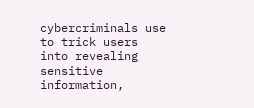cybercriminals use to trick users into revealing sensitive information,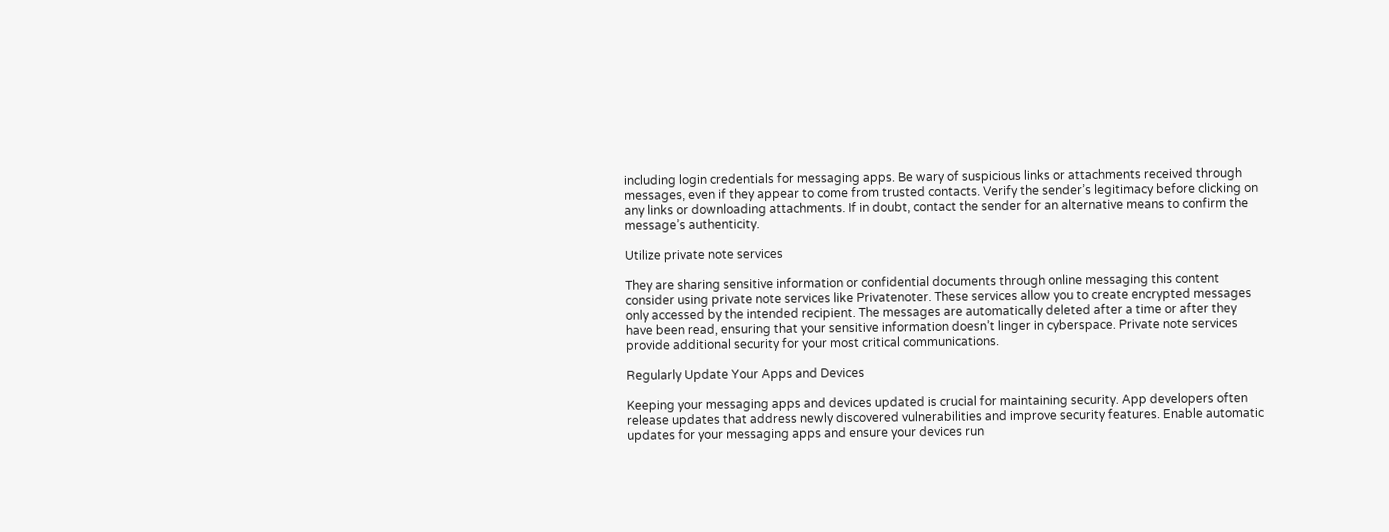including login credentials for messaging apps. Be wary of suspicious links or attachments received through messages, even if they appear to come from trusted contacts. Verify the sender’s legitimacy before clicking on any links or downloading attachments. If in doubt, contact the sender for an alternative means to confirm the message’s authenticity.

Utilize private note services

They are sharing sensitive information or confidential documents through online messaging this content consider using private note services like Privatenoter. These services allow you to create encrypted messages only accessed by the intended recipient. The messages are automatically deleted after a time or after they have been read, ensuring that your sensitive information doesn’t linger in cyberspace. Private note services provide additional security for your most critical communications.

Regularly Update Your Apps and Devices

Keeping your messaging apps and devices updated is crucial for maintaining security. App developers often release updates that address newly discovered vulnerabilities and improve security features. Enable automatic updates for your messaging apps and ensure your devices run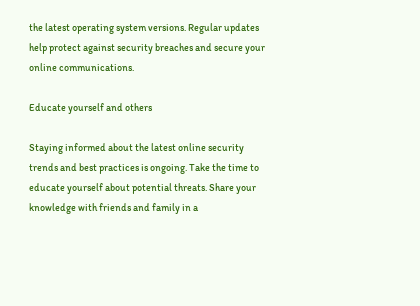the latest operating system versions. Regular updates help protect against security breaches and secure your online communications.

Educate yourself and others

Staying informed about the latest online security trends and best practices is ongoing. Take the time to educate yourself about potential threats. Share your knowledge with friends and family in a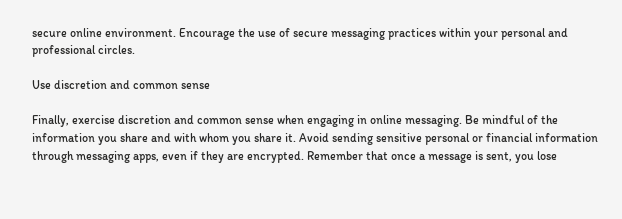secure online environment. Encourage the use of secure messaging practices within your personal and professional circles.

Use discretion and common sense

Finally, exercise discretion and common sense when engaging in online messaging. Be mindful of the information you share and with whom you share it. Avoid sending sensitive personal or financial information through messaging apps, even if they are encrypted. Remember that once a message is sent, you lose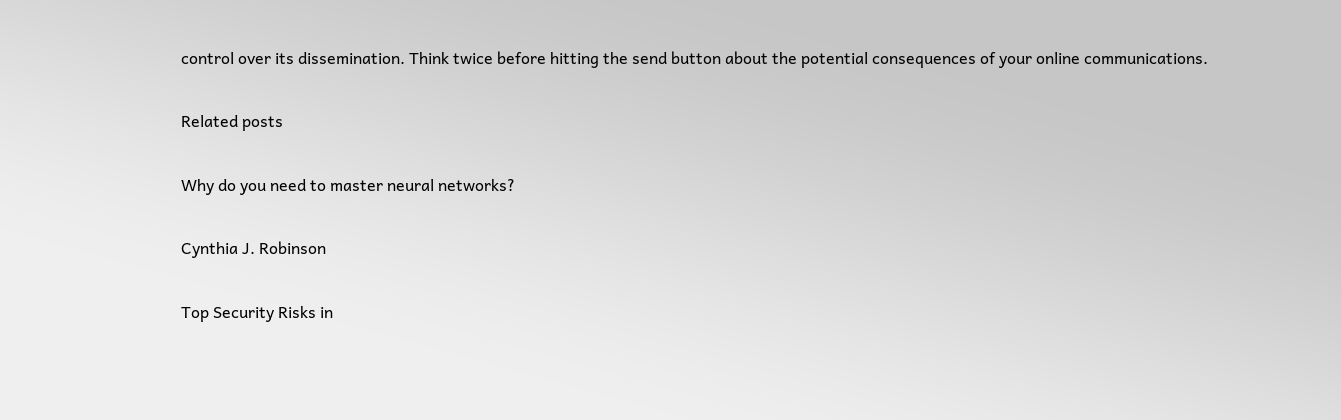control over its dissemination. Think twice before hitting the send button about the potential consequences of your online communications.

Related posts

Why do you need to master neural networks?

Cynthia J. Robinson

Top Security Risks in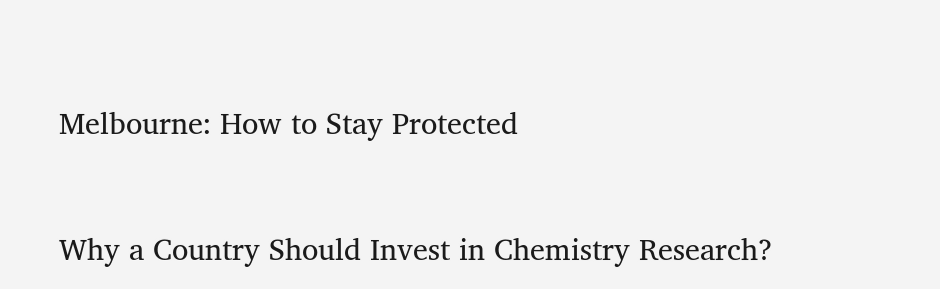Melbourne: How to Stay Protected


Why a Country Should Invest in Chemistry Research?